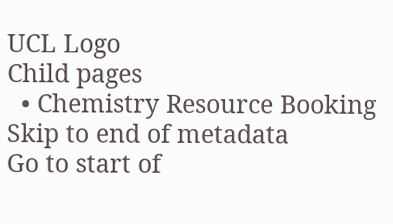UCL Logo
Child pages
  • Chemistry Resource Booking
Skip to end of metadata
Go to start of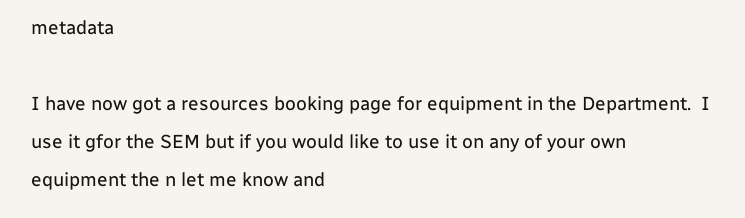metadata

I have now got a resources booking page for equipment in the Department.  I use it gfor the SEM but if you would like to use it on any of your own equipment the n let me know and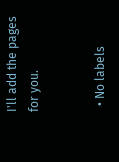I'll add the pages for you.


  • No labels